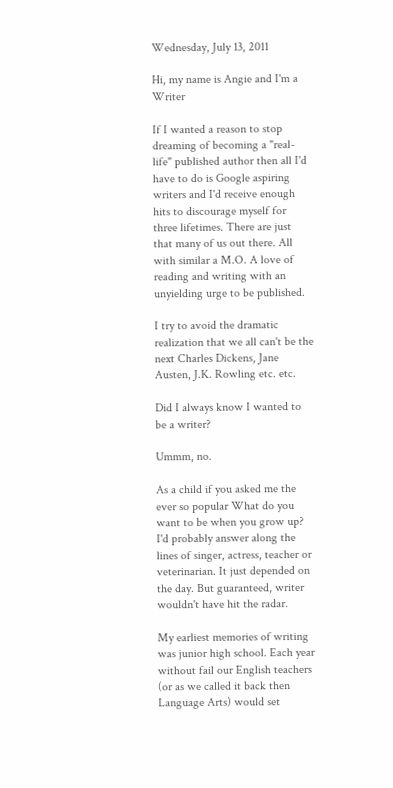Wednesday, July 13, 2011

Hi, my name is Angie and I'm a Writer

If I wanted a reason to stop dreaming of becoming a "real-life" published author then all I'd have to do is Google aspiring writers and I'd receive enough hits to discourage myself for three lifetimes. There are just that many of us out there. All with similar a M.O. A love of reading and writing with an unyielding urge to be published.

I try to avoid the dramatic realization that we all can't be the next Charles Dickens, Jane Austen, J.K. Rowling etc. etc.

Did I always know I wanted to be a writer?

Ummm, no.

As a child if you asked me the ever so popular What do you want to be when you grow up? I'd probably answer along the lines of singer, actress, teacher or veterinarian. It just depended on the day. But guaranteed, writer wouldn't have hit the radar.

My earliest memories of writing was junior high school. Each year without fail our English teachers (or as we called it back then Language Arts) would set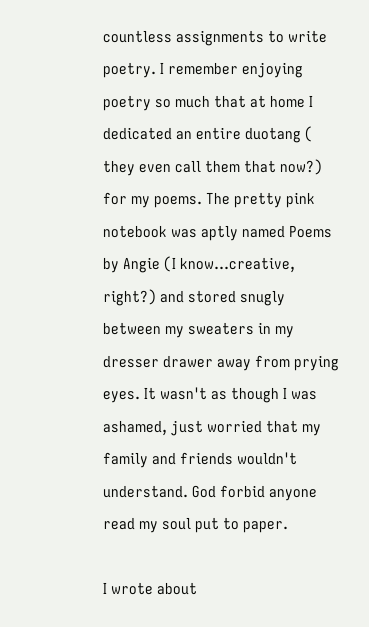countless assignments to write poetry. I remember enjoying poetry so much that at home I dedicated an entire duotang ( they even call them that now?) for my poems. The pretty pink notebook was aptly named Poems by Angie (I know...creative, right?) and stored snugly between my sweaters in my dresser drawer away from prying eyes. It wasn't as though I was ashamed, just worried that my family and friends wouldn't understand. God forbid anyone read my soul put to paper.

I wrote about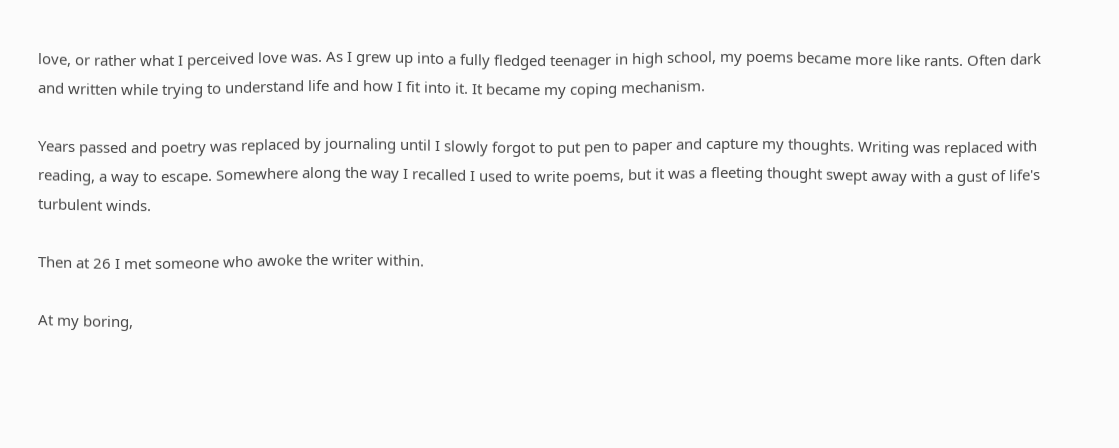love, or rather what I perceived love was. As I grew up into a fully fledged teenager in high school, my poems became more like rants. Often dark and written while trying to understand life and how I fit into it. It became my coping mechanism.

Years passed and poetry was replaced by journaling until I slowly forgot to put pen to paper and capture my thoughts. Writing was replaced with reading, a way to escape. Somewhere along the way I recalled I used to write poems, but it was a fleeting thought swept away with a gust of life's turbulent winds.

Then at 26 I met someone who awoke the writer within.

At my boring,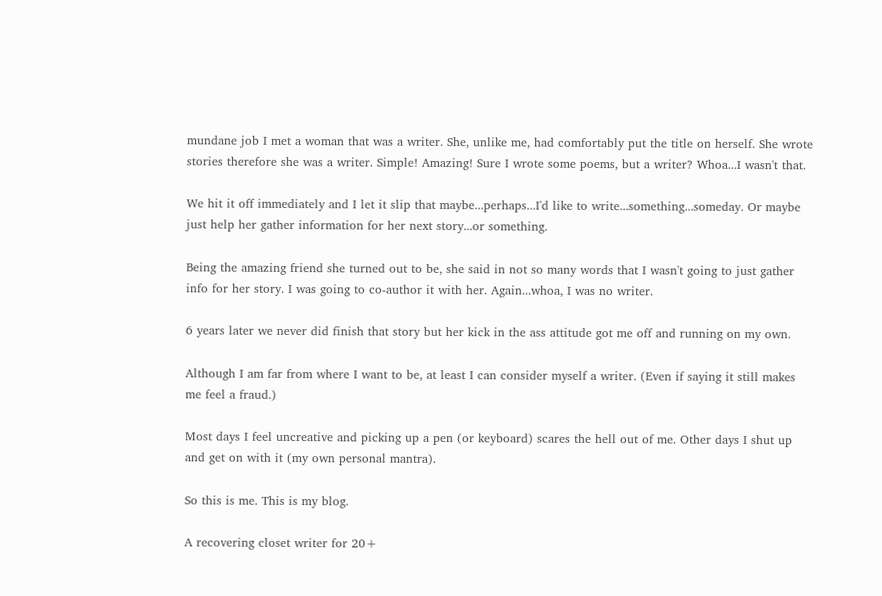mundane job I met a woman that was a writer. She, unlike me, had comfortably put the title on herself. She wrote stories therefore she was a writer. Simple! Amazing! Sure I wrote some poems, but a writer? Whoa...I wasn't that.

We hit it off immediately and I let it slip that maybe...perhaps...I'd like to write...something...someday. Or maybe just help her gather information for her next story...or something.

Being the amazing friend she turned out to be, she said in not so many words that I wasn't going to just gather info for her story. I was going to co-author it with her. Again...whoa, I was no writer.

6 years later we never did finish that story but her kick in the ass attitude got me off and running on my own.

Although I am far from where I want to be, at least I can consider myself a writer. (Even if saying it still makes me feel a fraud.)

Most days I feel uncreative and picking up a pen (or keyboard) scares the hell out of me. Other days I shut up and get on with it (my own personal mantra).

So this is me. This is my blog.

A recovering closet writer for 20+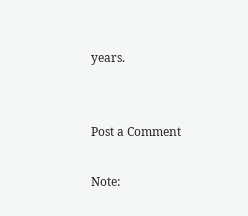years.


Post a Comment

Note: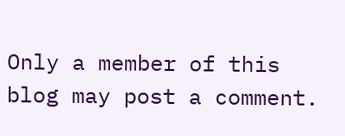Only a member of this blog may post a comment.